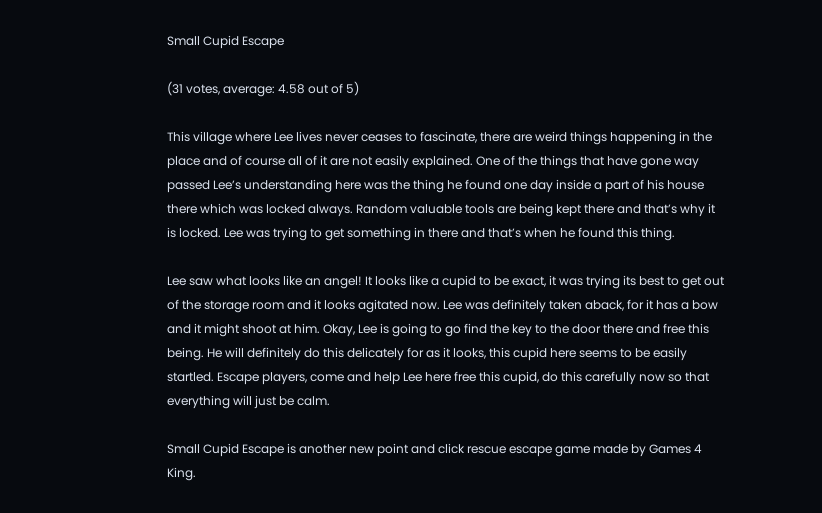Small Cupid Escape

(31 votes, average: 4.58 out of 5)

This village where Lee lives never ceases to fascinate, there are weird things happening in the place and of course all of it are not easily explained. One of the things that have gone way passed Lee’s understanding here was the thing he found one day inside a part of his house there which was locked always. Random valuable tools are being kept there and that’s why it is locked. Lee was trying to get something in there and that’s when he found this thing.

Lee saw what looks like an angel! It looks like a cupid to be exact, it was trying its best to get out of the storage room and it looks agitated now. Lee was definitely taken aback, for it has a bow and it might shoot at him. Okay, Lee is going to go find the key to the door there and free this being. He will definitely do this delicately for as it looks, this cupid here seems to be easily startled. Escape players, come and help Lee here free this cupid, do this carefully now so that everything will just be calm.

Small Cupid Escape is another new point and click rescue escape game made by Games 4 King.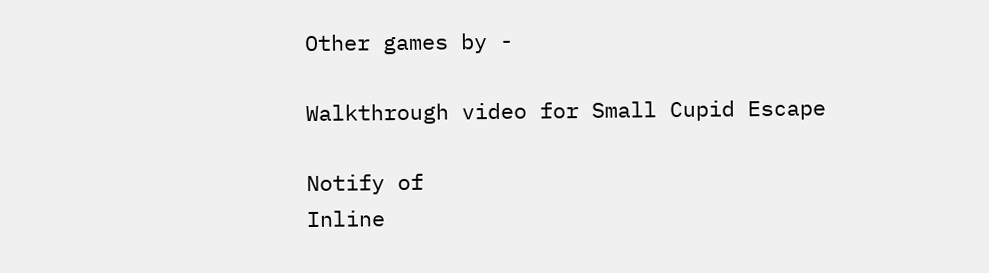Other games by -

Walkthrough video for Small Cupid Escape

Notify of
Inline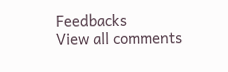Feedbacks
View all comments